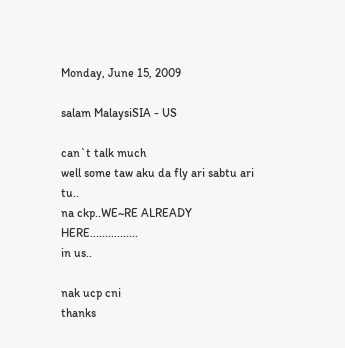Monday, June 15, 2009

salam MalaysiSIA - US

can`t talk much
well some taw aku da fly ari sabtu ari tu..
na ckp..WE~RE ALREADY HERE................
in us..

nak ucp cni
thanks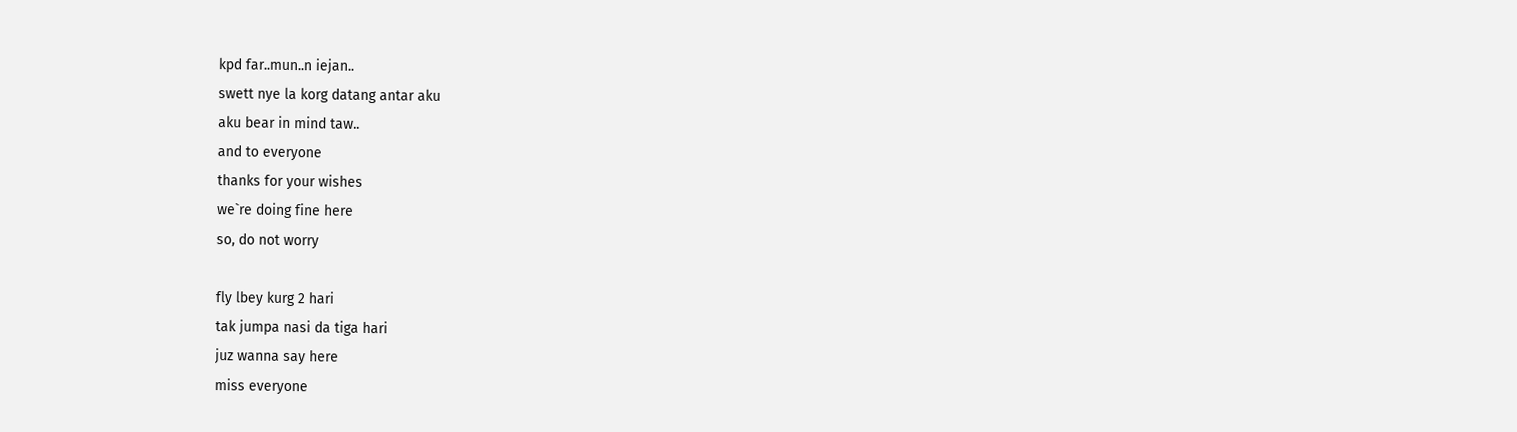kpd far..mun..n iejan..
swett nye la korg datang antar aku
aku bear in mind taw..
and to everyone
thanks for your wishes
we`re doing fine here
so, do not worry

fly lbey kurg 2 hari
tak jumpa nasi da tiga hari
juz wanna say here
miss everyone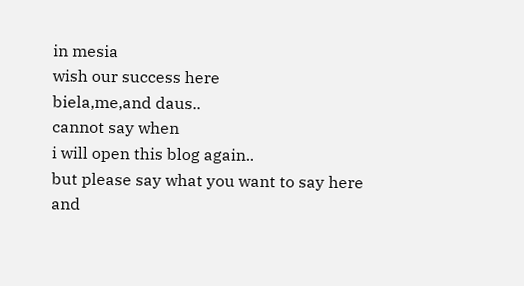in mesia
wish our success here
biela,me,and daus..
cannot say when
i will open this blog again..
but please say what you want to say here
and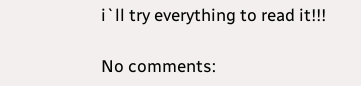i`ll try everything to read it!!!

No comments: